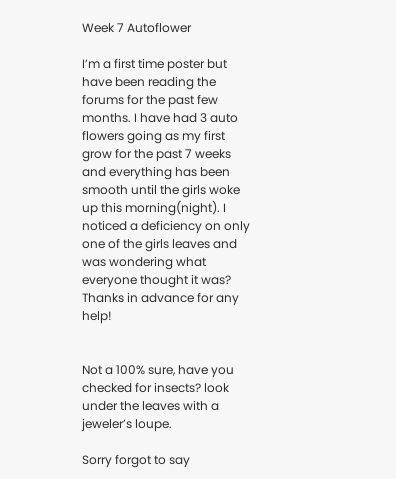Week 7 Autoflower

I’m a first time poster but have been reading the forums for the past few months. I have had 3 auto flowers going as my first grow for the past 7 weeks and everything has been smooth until the girls woke up this morning(night). I noticed a deficiency on only one of the girls leaves and was wondering what everyone thought it was? Thanks in advance for any help!


Not a 100% sure, have you checked for insects? look under the leaves with a jeweler’s loupe.

Sorry forgot to say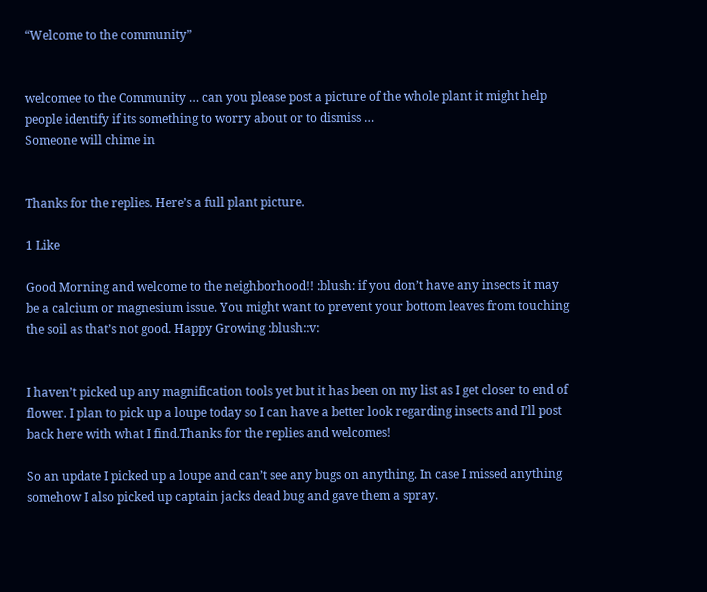“Welcome to the community”


welcomee to the Community … can you please post a picture of the whole plant it might help people identify if its something to worry about or to dismiss …
Someone will chime in


Thanks for the replies. Here’s a full plant picture.

1 Like

Good Morning and welcome to the neighborhood!! :blush: if you don’t have any insects it may be a calcium or magnesium issue. You might want to prevent your bottom leaves from touching the soil as that’s not good. Happy Growing :blush::v:


I haven’t picked up any magnification tools yet but it has been on my list as I get closer to end of flower. I plan to pick up a loupe today so I can have a better look regarding insects and I’ll post back here with what I find.Thanks for the replies and welcomes!

So an update I picked up a loupe and can’t see any bugs on anything. In case I missed anything somehow I also picked up captain jacks dead bug and gave them a spray.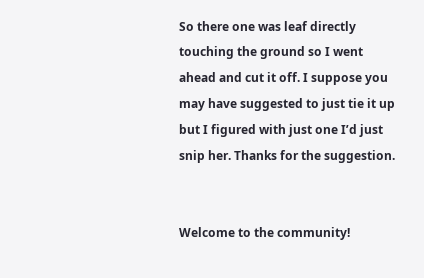So there one was leaf directly touching the ground so I went ahead and cut it off. I suppose you may have suggested to just tie it up but I figured with just one I’d just snip her. Thanks for the suggestion.


Welcome to the community!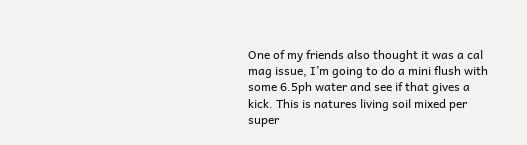One of my friends also thought it was a cal mag issue, I’m going to do a mini flush with some 6.5ph water and see if that gives a kick. This is natures living soil mixed per super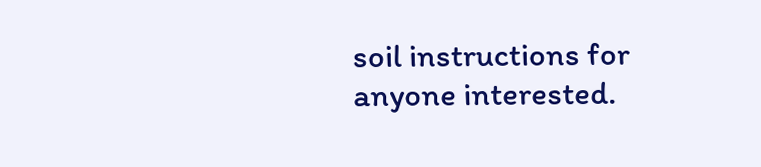soil instructions for anyone interested.